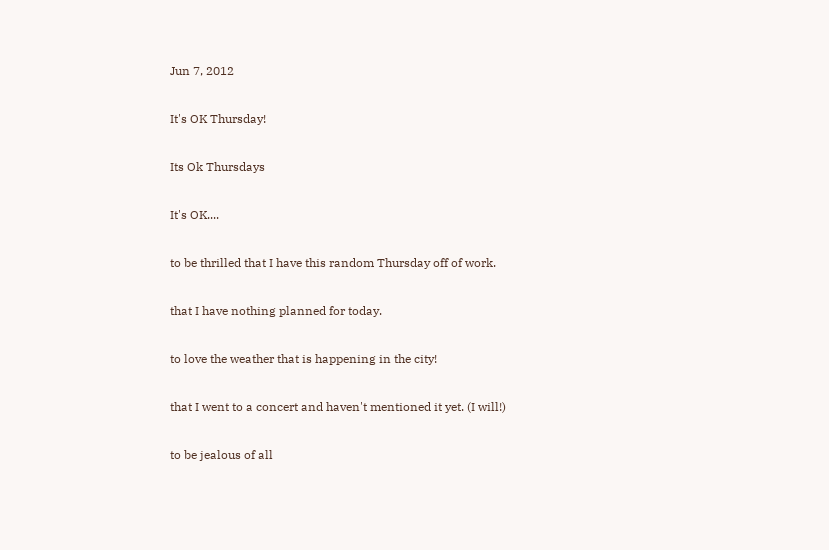Jun 7, 2012

It's OK Thursday!

Its Ok Thursdays

It's OK....

to be thrilled that I have this random Thursday off of work.

that I have nothing planned for today.

to love the weather that is happening in the city!

that I went to a concert and haven't mentioned it yet. (I will!)

to be jealous of all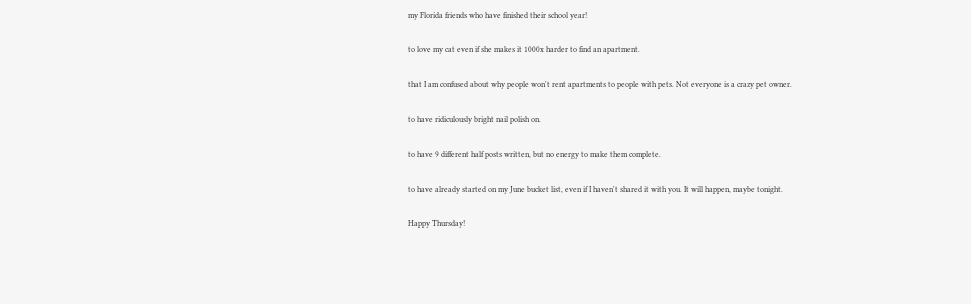my Florida friends who have finished their school year!

to love my cat even if she makes it 1000x harder to find an apartment.

that I am confused about why people won't rent apartments to people with pets. Not everyone is a crazy pet owner.

to have ridiculously bright nail polish on.

to have 9 different half posts written, but no energy to make them complete.

to have already started on my June bucket list, even if I haven't shared it with you. It will happen, maybe tonight.

Happy Thursday!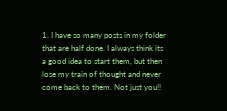1. I have so many posts in my folder that are half done. I always think its a good idea to start them, but then lose my train of thought and never come back to them. Not just you!!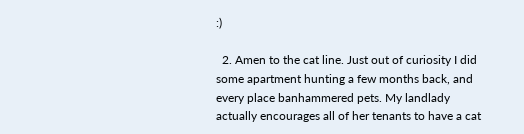:)

  2. Amen to the cat line. Just out of curiosity I did some apartment hunting a few months back, and every place banhammered pets. My landlady actually encourages all of her tenants to have a cat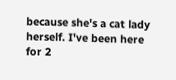because she's a cat lady herself. I've been here for 2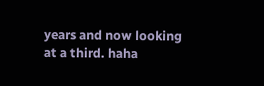years and now looking at a third. haha